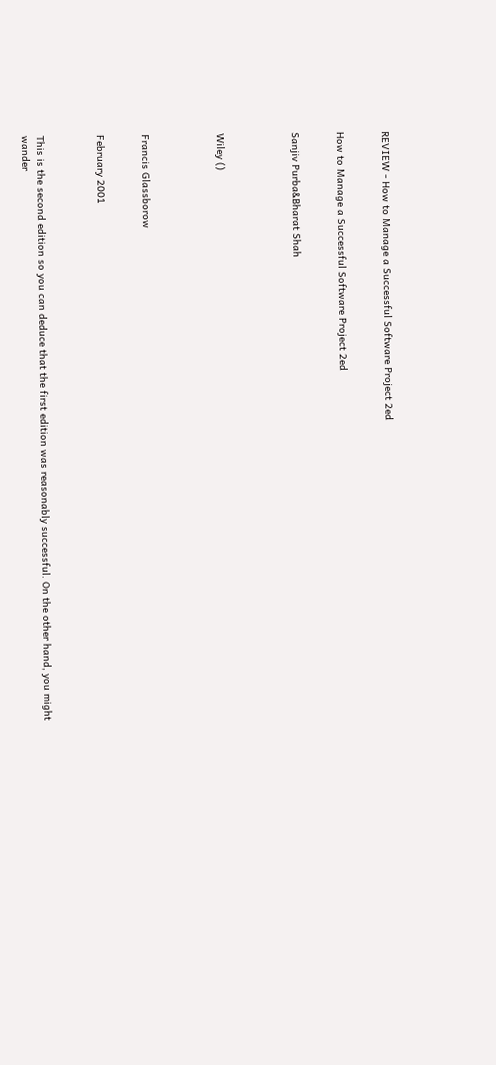REVIEW - How to Manage a Successful Software Project 2ed


How to Manage a Successful Software Project 2ed


Sanjiv Purba&Bharat Shah




Wiley ()




Francis Glassborow


February 2001



This is the second edition so you can deduce that the first edition was reasonably successful. On the other hand, you might wander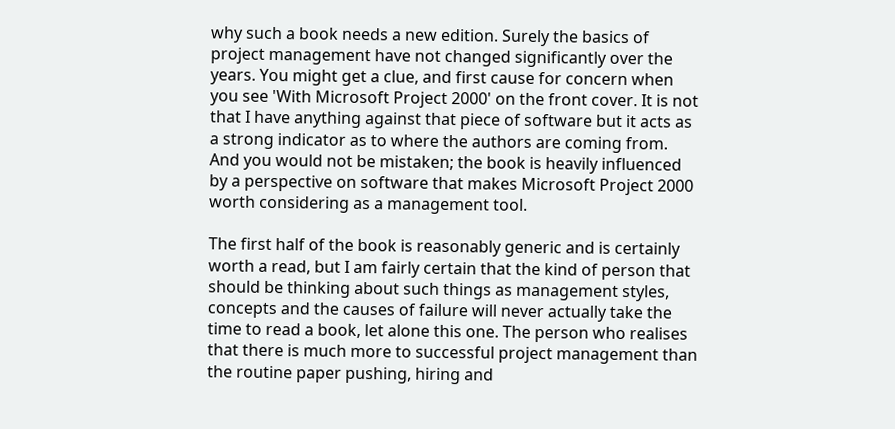why such a book needs a new edition. Surely the basics of project management have not changed significantly over the years. You might get a clue, and first cause for concern when you see 'With Microsoft Project 2000' on the front cover. It is not that I have anything against that piece of software but it acts as a strong indicator as to where the authors are coming from. And you would not be mistaken; the book is heavily influenced by a perspective on software that makes Microsoft Project 2000 worth considering as a management tool.

The first half of the book is reasonably generic and is certainly worth a read, but I am fairly certain that the kind of person that should be thinking about such things as management styles, concepts and the causes of failure will never actually take the time to read a book, let alone this one. The person who realises that there is much more to successful project management than the routine paper pushing, hiring and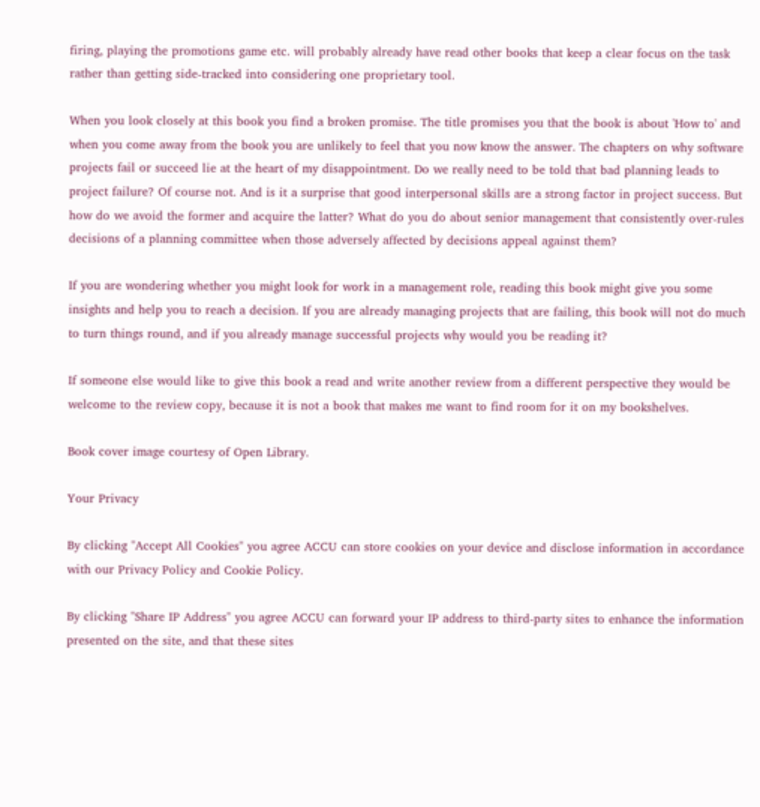firing, playing the promotions game etc. will probably already have read other books that keep a clear focus on the task rather than getting side-tracked into considering one proprietary tool.

When you look closely at this book you find a broken promise. The title promises you that the book is about 'How to' and when you come away from the book you are unlikely to feel that you now know the answer. The chapters on why software projects fail or succeed lie at the heart of my disappointment. Do we really need to be told that bad planning leads to project failure? Of course not. And is it a surprise that good interpersonal skills are a strong factor in project success. But how do we avoid the former and acquire the latter? What do you do about senior management that consistently over-rules decisions of a planning committee when those adversely affected by decisions appeal against them?

If you are wondering whether you might look for work in a management role, reading this book might give you some insights and help you to reach a decision. If you are already managing projects that are failing, this book will not do much to turn things round, and if you already manage successful projects why would you be reading it?

If someone else would like to give this book a read and write another review from a different perspective they would be welcome to the review copy, because it is not a book that makes me want to find room for it on my bookshelves.

Book cover image courtesy of Open Library.

Your Privacy

By clicking "Accept All Cookies" you agree ACCU can store cookies on your device and disclose information in accordance with our Privacy Policy and Cookie Policy.

By clicking "Share IP Address" you agree ACCU can forward your IP address to third-party sites to enhance the information presented on the site, and that these sites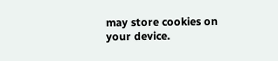may store cookies on your device.